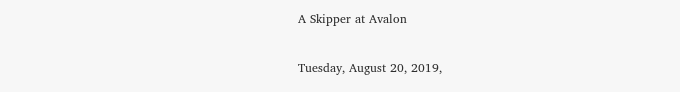A Skipper at Avalon

Tuesday, August 20, 2019,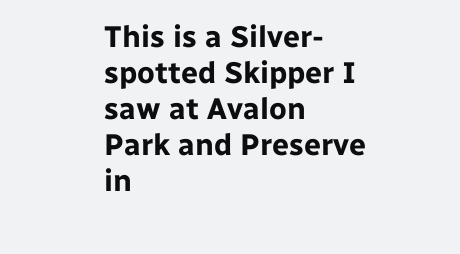This is a Silver-spotted Skipper I saw at Avalon Park and Preserve in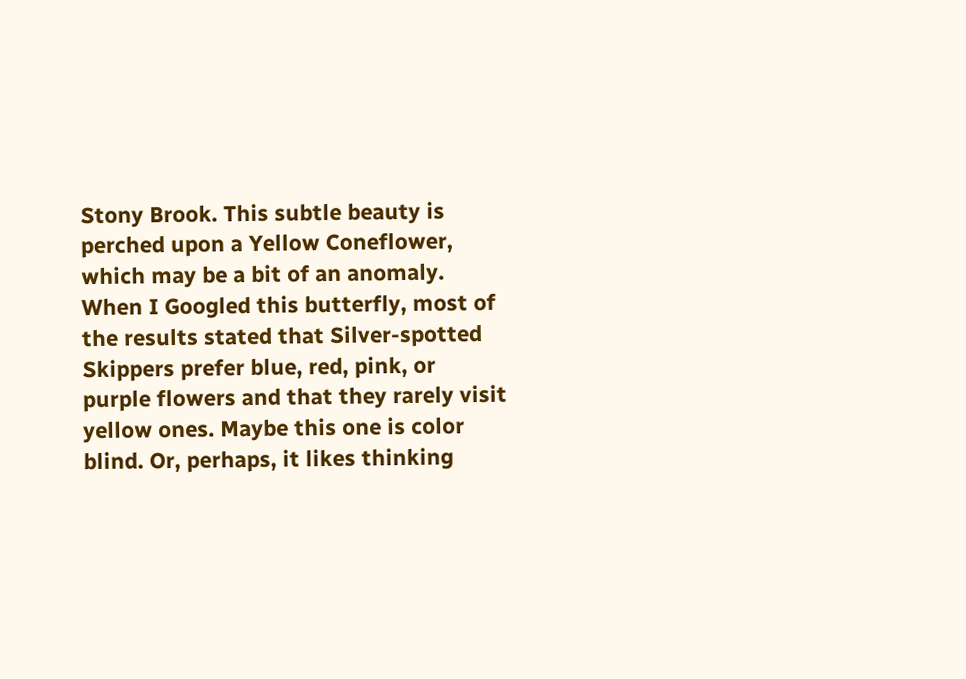Stony Brook. This subtle beauty is perched upon a Yellow Coneflower, which may be a bit of an anomaly. When I Googled this butterfly, most of the results stated that Silver-spotted Skippers prefer blue, red, pink, or purple flowers and that they rarely visit yellow ones. Maybe this one is color blind. Or, perhaps, it likes thinking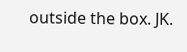outside the box. JK.